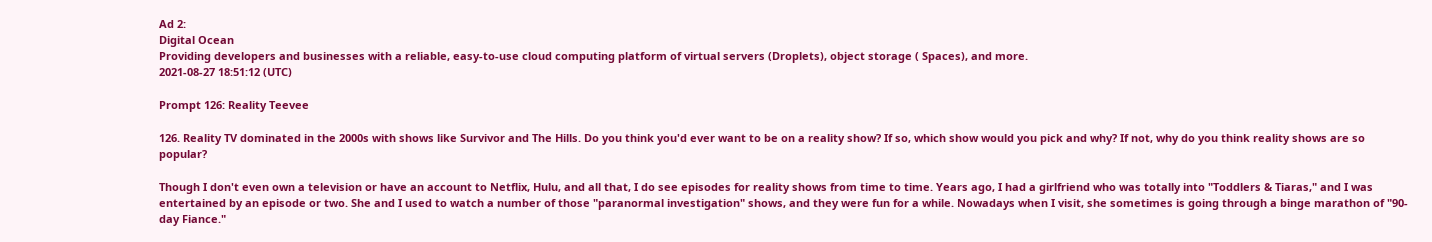Ad 2:
Digital Ocean
Providing developers and businesses with a reliable, easy-to-use cloud computing platform of virtual servers (Droplets), object storage ( Spaces), and more.
2021-08-27 18:51:12 (UTC)

Prompt 126: Reality Teevee

126. Reality TV dominated in the 2000s with shows like Survivor and The Hills. Do you think you'd ever want to be on a reality show? If so, which show would you pick and why? If not, why do you think reality shows are so popular?

Though I don't even own a television or have an account to Netflix, Hulu, and all that, I do see episodes for reality shows from time to time. Years ago, I had a girlfriend who was totally into "Toddlers & Tiaras," and I was entertained by an episode or two. She and I used to watch a number of those "paranormal investigation" shows, and they were fun for a while. Nowadays when I visit, she sometimes is going through a binge marathon of "90-day Fiance."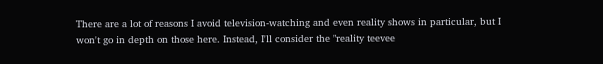There are a lot of reasons I avoid television-watching and even reality shows in particular, but I won't go in depth on those here. Instead, I'll consider the "reality teevee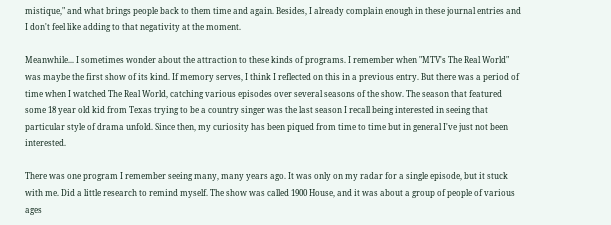mistique," and what brings people back to them time and again. Besides, I already complain enough in these journal entries and I don't feel like adding to that negativity at the moment.

Meanwhile... I sometimes wonder about the attraction to these kinds of programs. I remember when "MTV's The Real World" was maybe the first show of its kind. If memory serves, I think I reflected on this in a previous entry. But there was a period of time when I watched The Real World, catching various episodes over several seasons of the show. The season that featured some 18 year old kid from Texas trying to be a country singer was the last season I recall being interested in seeing that particular style of drama unfold. Since then, my curiosity has been piqued from time to time but in general I've just not been interested.

There was one program I remember seeing many, many years ago. It was only on my radar for a single episode, but it stuck with me. Did a little research to remind myself. The show was called 1900 House, and it was about a group of people of various ages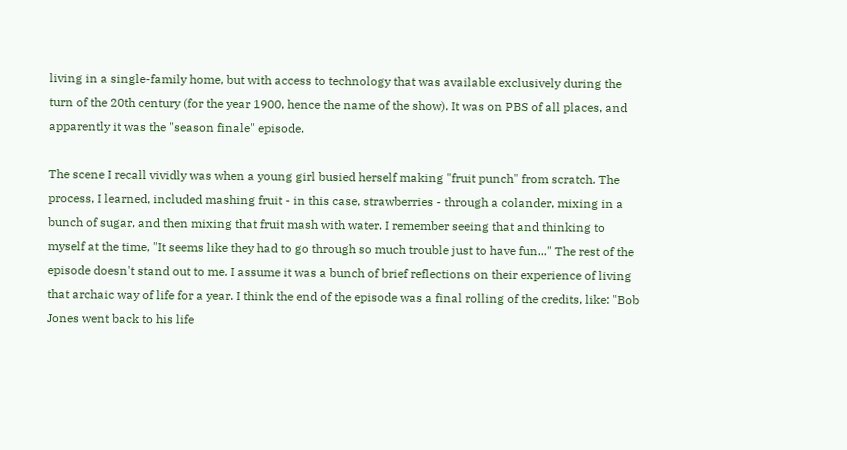living in a single-family home, but with access to technology that was available exclusively during the turn of the 20th century (for the year 1900, hence the name of the show). It was on PBS of all places, and apparently it was the "season finale" episode.

The scene I recall vividly was when a young girl busied herself making "fruit punch" from scratch. The process, I learned, included mashing fruit - in this case, strawberries - through a colander, mixing in a bunch of sugar, and then mixing that fruit mash with water. I remember seeing that and thinking to myself at the time, "It seems like they had to go through so much trouble just to have fun..." The rest of the episode doesn't stand out to me. I assume it was a bunch of brief reflections on their experience of living that archaic way of life for a year. I think the end of the episode was a final rolling of the credits, like: "Bob Jones went back to his life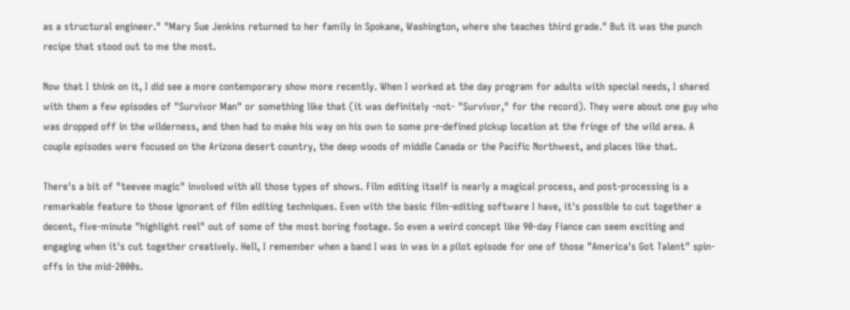as a structural engineer." "Mary Sue Jenkins returned to her family in Spokane, Washington, where she teaches third grade." But it was the punch recipe that stood out to me the most.

Now that I think on it, I did see a more contemporary show more recently. When I worked at the day program for adults with special needs, I shared with them a few episodes of "Survivor Man" or something like that (it was definitely -not- "Survivor," for the record). They were about one guy who was dropped off in the wilderness, and then had to make his way on his own to some pre-defined pickup location at the fringe of the wild area. A couple episodes were focused on the Arizona desert country, the deep woods of middle Canada or the Pacific Northwest, and places like that.

There's a bit of "teevee magic" involved with all those types of shows. Film editing itself is nearly a magical process, and post-processing is a remarkable feature to those ignorant of film editing techniques. Even with the basic film-editing software I have, it's possible to cut together a decent, five-minute "highlight reel" out of some of the most boring footage. So even a weird concept like 90-day Fiance can seem exciting and engaging when it's cut together creatively. Hell, I remember when a band I was in was in a pilot episode for one of those "America's Got Talent" spin-offs in the mid-2000s.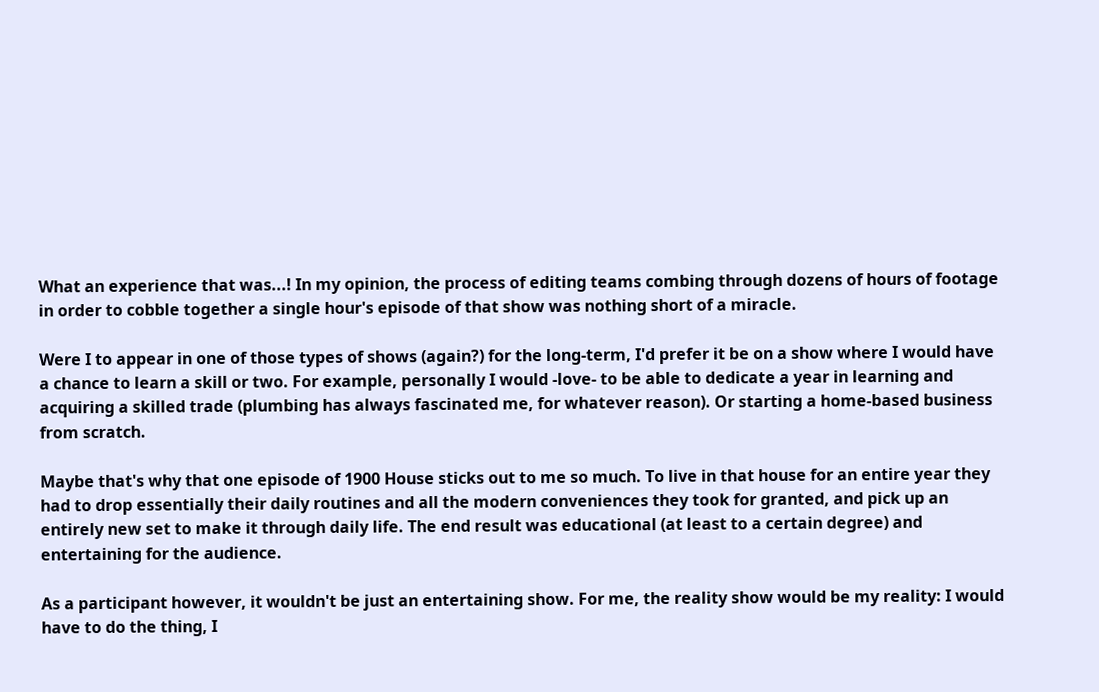What an experience that was...! In my opinion, the process of editing teams combing through dozens of hours of footage in order to cobble together a single hour's episode of that show was nothing short of a miracle.

Were I to appear in one of those types of shows (again?) for the long-term, I'd prefer it be on a show where I would have a chance to learn a skill or two. For example, personally I would -love- to be able to dedicate a year in learning and acquiring a skilled trade (plumbing has always fascinated me, for whatever reason). Or starting a home-based business from scratch.

Maybe that's why that one episode of 1900 House sticks out to me so much. To live in that house for an entire year they had to drop essentially their daily routines and all the modern conveniences they took for granted, and pick up an entirely new set to make it through daily life. The end result was educational (at least to a certain degree) and entertaining for the audience.

As a participant however, it wouldn't be just an entertaining show. For me, the reality show would be my reality: I would have to do the thing, I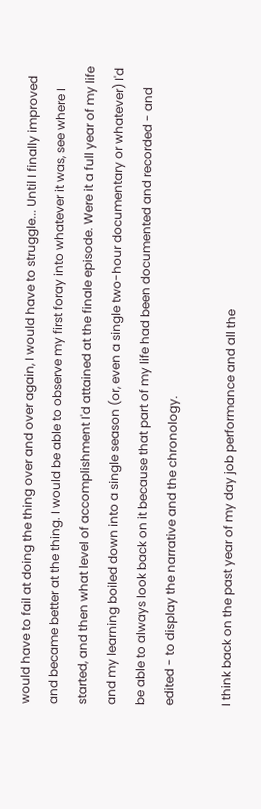would have to fail at doing the thing over and over again, I would have to struggle... Until I finally improved and became better at the thing. I would be able to observe my first foray into whatever it was, see where I started, and then what level of accomplishment I'd attained at the finale episode. Were it a full year of my life and my learning boiled down into a single season (or, even a single two-hour documentary or whatever) I'd be able to always look back on it because that part of my life had been documented and recorded - and edited - to display the narrative and the chronology.

I think back on the past year of my day job performance and all the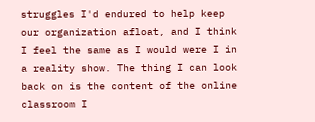struggles I'd endured to help keep our organization afloat, and I think I feel the same as I would were I in a reality show. The thing I can look back on is the content of the online classroom I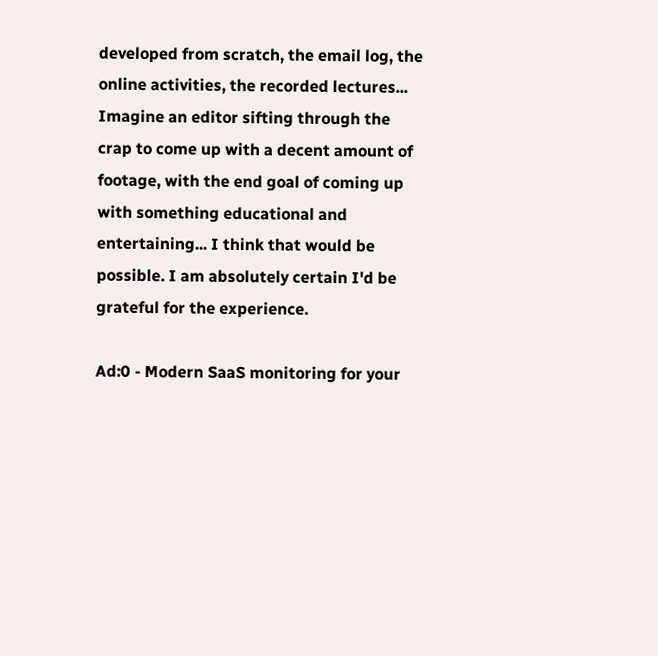developed from scratch, the email log, the online activities, the recorded lectures... Imagine an editor sifting through the crap to come up with a decent amount of footage, with the end goal of coming up with something educational and entertaining... I think that would be possible. I am absolutely certain I'd be grateful for the experience.

Ad:0 - Modern SaaS monitoring for your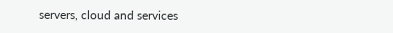servers, cloud and services